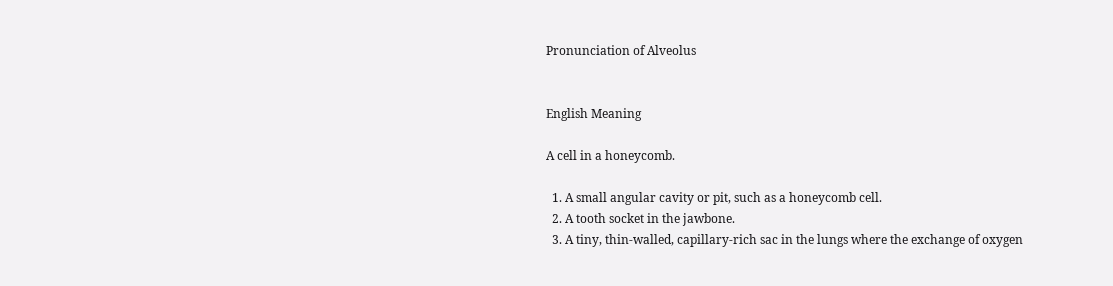Pronunciation of Alveolus


English Meaning

A cell in a honeycomb.

  1. A small angular cavity or pit, such as a honeycomb cell.
  2. A tooth socket in the jawbone.
  3. A tiny, thin-walled, capillary-rich sac in the lungs where the exchange of oxygen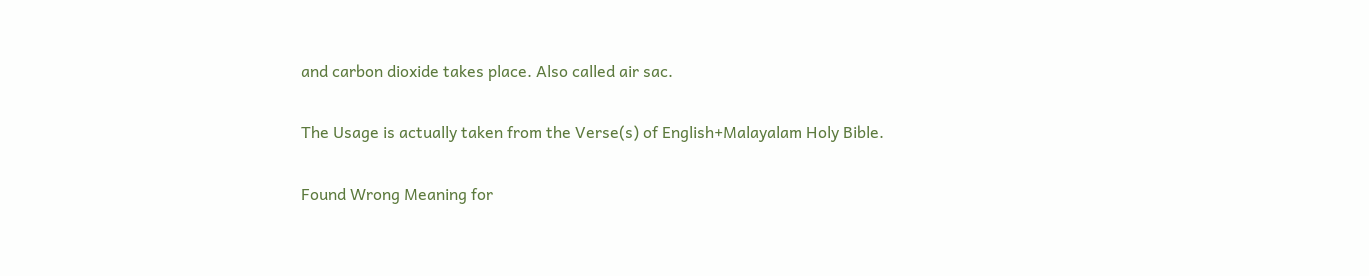and carbon dioxide takes place. Also called air sac.


The Usage is actually taken from the Verse(s) of English+Malayalam Holy Bible.


Found Wrong Meaning for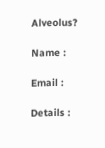Alveolus?

Name :

Email :

Details :